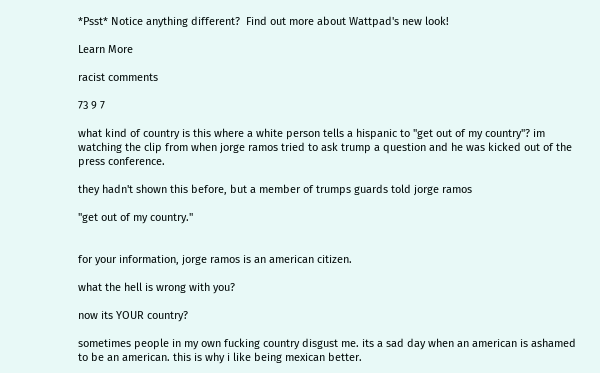*Psst* Notice anything different?  Find out more about Wattpad's new look!

Learn More

racist comments

73 9 7

what kind of country is this where a white person tells a hispanic to "get out of my country"? im watching the clip from when jorge ramos tried to ask trump a question and he was kicked out of the press conference.

they hadn't shown this before, but a member of trumps guards told jorge ramos

"get out of my country."


for your information, jorge ramos is an american citizen.

what the hell is wrong with you?

now its YOUR country?

sometimes people in my own fucking country disgust me. its a sad day when an american is ashamed to be an american. this is why i like being mexican better.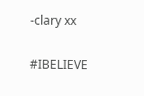-clary xx

#IBELIEVE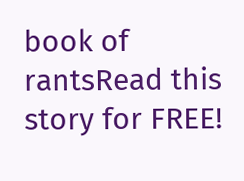book of rantsRead this story for FREE!